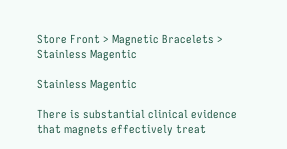Store Front > Magnetic Bracelets > Stainless Magentic

Stainless Magentic

There is substantial clinical evidence that magnets effectively treat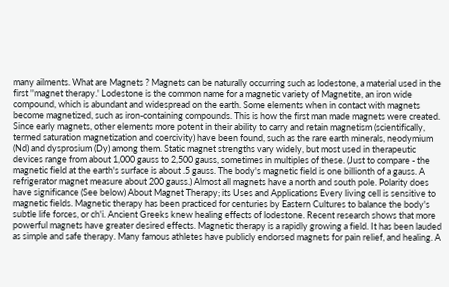many ailments. What are Magnets ? Magnets can be naturally occurring such as lodestone, a material used in the first ''magnet therapy.' Lodestone is the common name for a magnetic variety of Magnetite, an iron wide compound, which is abundant and widespread on the earth. Some elements when in contact with magnets become magnetized, such as iron-containing compounds. This is how the first man made magnets were created. Since early magnets, other elements more potent in their ability to carry and retain magnetism (scientifically, termed saturation magnetization and coercivity) have been found, such as the rare earth minerals, neodymium (Nd) and dysprosium (Dy) among them. Static magnet strengths vary widely, but most used in therapeutic devices range from about 1,000 gauss to 2,500 gauss, sometimes in multiples of these. (Just to compare - the magnetic field at the earth's surface is about .5 gauss. The body's magnetic field is one billionth of a gauss. A refrigerator magnet measure about 200 gauss.) Almost all magnets have a north and south pole. Polarity does have significance (See below) About Magnet Therapy; its Uses and Applications Every living cell is sensitive to magnetic fields. Magnetic therapy has been practiced for centuries by Eastern Cultures to balance the body's subtle life forces, or ch'i. Ancient Greeks knew healing effects of lodestone. Recent research shows that more powerful magnets have greater desired effects. Magnetic therapy is a rapidly growing a field. It has been lauded as simple and safe therapy. Many famous athletes have publicly endorsed magnets for pain relief, and healing. A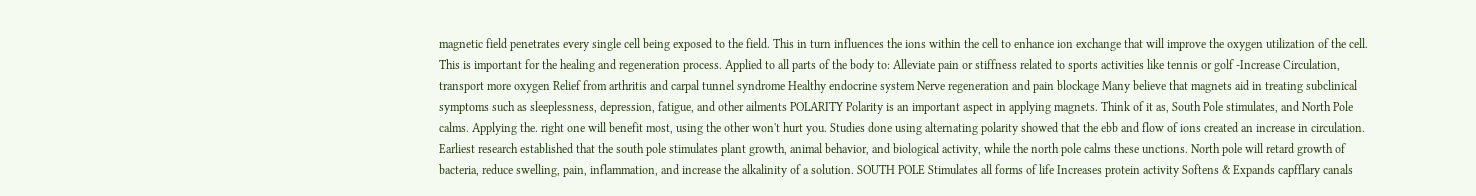magnetic field penetrates every single cell being exposed to the field. This in turn influences the ions within the cell to enhance ion exchange that will improve the oxygen utilization of the cell. This is important for the healing and regeneration process. Applied to all parts of the body to: Alleviate pain or stiffness related to sports activities like tennis or golf -Increase Circulation, transport more oxygen Relief from arthritis and carpal tunnel syndrome Healthy endocrine system Nerve regeneration and pain blockage Many believe that magnets aid in treating subclinical symptoms such as sleeplessness, depression, fatigue, and other ailments POLARITY Polarity is an important aspect in applying magnets. Think of it as, South Pole stimulates, and North Pole calms. Applying the. right one will benefit most, using the other won't hurt you. Studies done using alternating polarity showed that the ebb and flow of ions created an increase in circulation. Earliest research established that the south pole stimulates plant growth, animal behavior, and biological activity, while the north pole calms these unctions. North pole will retard growth of bacteria, reduce swelling, pain, inflammation, and increase the alkalinity of a solution. SOUTH POLE Stimulates all forms of life Increases protein activity Softens & Expands capfflary canals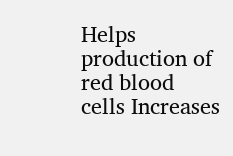Helps production of red blood cells Increases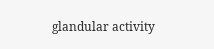glandular activity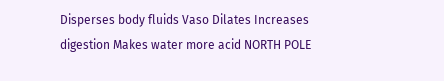Disperses body fluids Vaso Dilates Increases digestion Makes water more acid NORTH POLE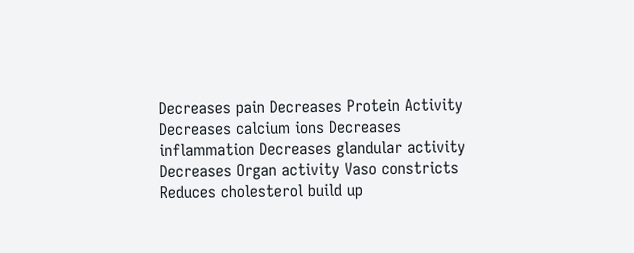Decreases pain Decreases Protein Activity Decreases calcium ions Decreases inflammation Decreases glandular activity Decreases Organ activity Vaso constricts Reduces cholesterol build up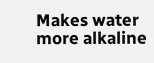Makes water more alkaline